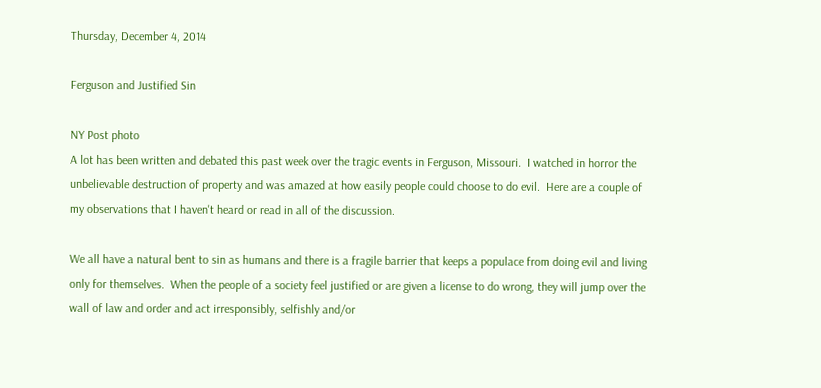Thursday, December 4, 2014

Ferguson and Justified Sin

NY Post photo
A lot has been written and debated this past week over the tragic events in Ferguson, Missouri.  I watched in horror the unbelievable destruction of property and was amazed at how easily people could choose to do evil.  Here are a couple of my observations that I haven't heard or read in all of the discussion.

We all have a natural bent to sin as humans and there is a fragile barrier that keeps a populace from doing evil and living only for themselves.  When the people of a society feel justified or are given a license to do wrong, they will jump over the wall of law and order and act irresponsibly, selfishly and/or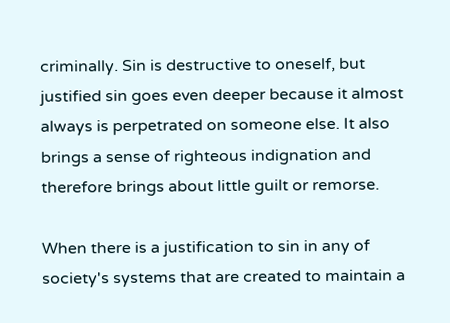criminally. Sin is destructive to oneself, but justified sin goes even deeper because it almost always is perpetrated on someone else. It also brings a sense of righteous indignation and therefore brings about little guilt or remorse.

When there is a justification to sin in any of society's systems that are created to maintain a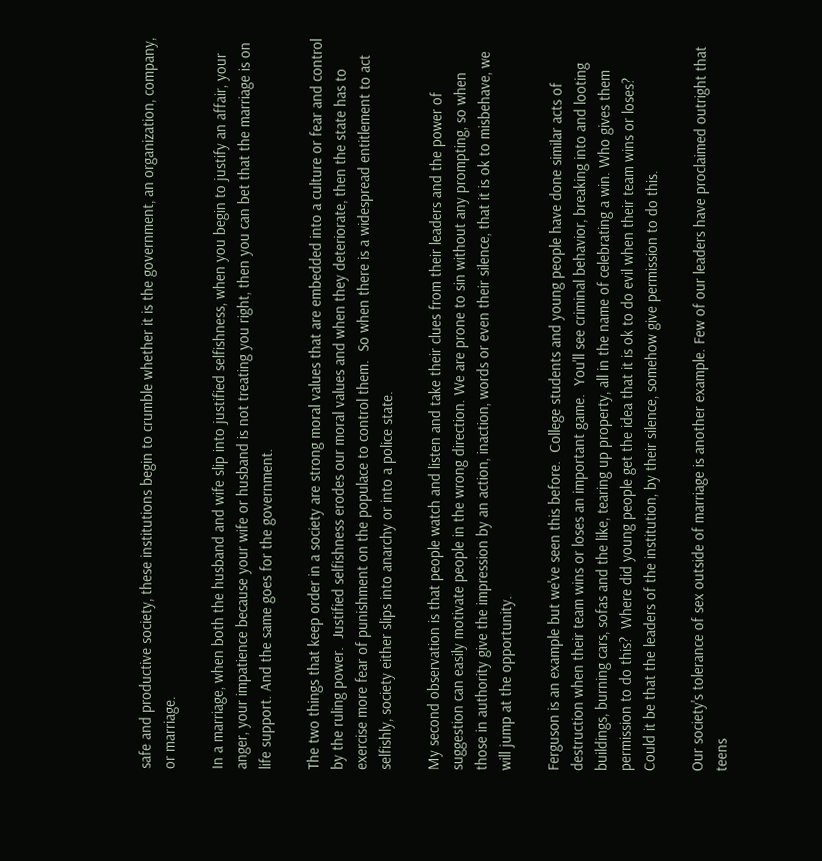safe and productive society, these institutions begin to crumble whether it is the government, an organization, company, or marriage.

In a marriage, when both the husband and wife slip into justified selfishness, when you begin to justify an affair, your anger, your impatience because your wife or husband is not treating you right, then you can bet that the marriage is on life support. And the same goes for the government.

The two things that keep order in a society are strong moral values that are embedded into a culture or fear and control by the ruling power.  Justified selfishness erodes our moral values and when they deteriorate, then the state has to exercise more fear of punishment on the populace to control them.  So when there is a widespread entitlement to act selfishly, society either slips into anarchy or into a police state.

My second observation is that people watch and listen and take their clues from their leaders and the power of suggestion can easily motivate people in the wrong direction. We are prone to sin without any prompting, so when those in authority give the impression by an action, inaction, words or even their silence, that it is ok to misbehave, we will jump at the opportunity.

Ferguson is an example but we've seen this before.  College students and young people have done similar acts of destruction when their team wins or loses an important game.  You'll see criminal behavior, breaking into and looting buildings, burning cars, sofas and the like, tearing up property, all in the name of celebrating a win. Who gives them permission to do this?  Where did young people get the idea that it is ok to do evil when their team wins or loses?  Could it be that the leaders of the institution, by their silence, somehow give permission to do this.

Our society's tolerance of sex outside of marriage is another example. Few of our leaders have proclaimed outright that teens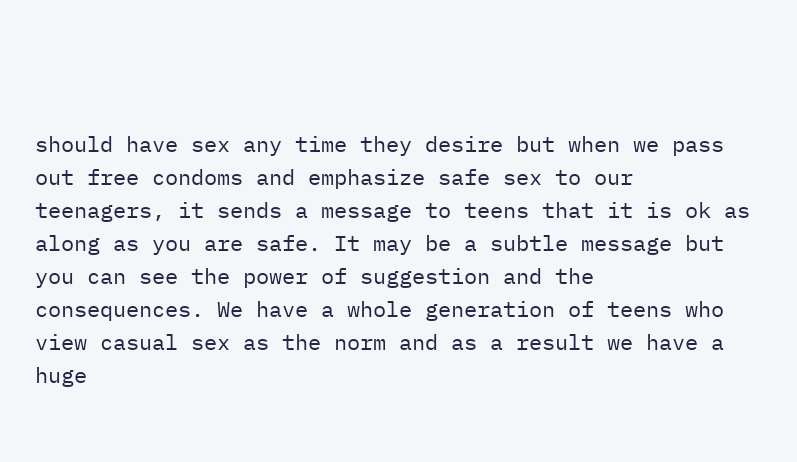should have sex any time they desire but when we pass out free condoms and emphasize safe sex to our teenagers, it sends a message to teens that it is ok as along as you are safe. It may be a subtle message but you can see the power of suggestion and the consequences. We have a whole generation of teens who view casual sex as the norm and as a result we have a huge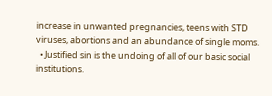increase in unwanted pregnancies, teens with STD viruses, abortions and an abundance of single moms.
  • Justified sin is the undoing of all of our basic social institutions.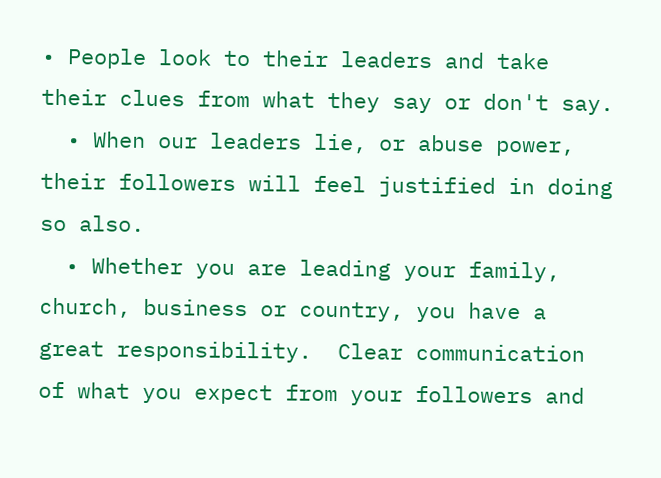• People look to their leaders and take their clues from what they say or don't say.
  • When our leaders lie, or abuse power, their followers will feel justified in doing so also.
  • Whether you are leading your family, church, business or country, you have a great responsibility.  Clear communication of what you expect from your followers and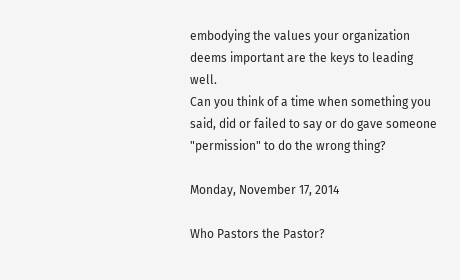embodying the values your organization deems important are the keys to leading well.
Can you think of a time when something you said, did or failed to say or do gave someone "permission" to do the wrong thing?

Monday, November 17, 2014

Who Pastors the Pastor?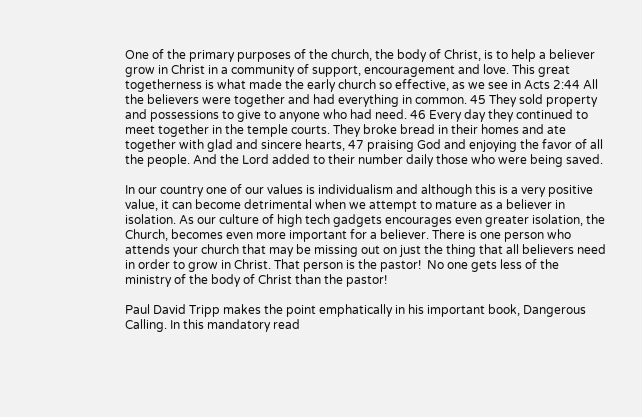One of the primary purposes of the church, the body of Christ, is to help a believer grow in Christ in a community of support, encouragement and love. This great togetherness is what made the early church so effective, as we see in Acts 2:44 All the believers were together and had everything in common. 45 They sold property and possessions to give to anyone who had need. 46 Every day they continued to meet together in the temple courts. They broke bread in their homes and ate together with glad and sincere hearts, 47 praising God and enjoying the favor of all the people. And the Lord added to their number daily those who were being saved.

In our country one of our values is individualism and although this is a very positive value, it can become detrimental when we attempt to mature as a believer in isolation. As our culture of high tech gadgets encourages even greater isolation, the Church, becomes even more important for a believer. There is one person who attends your church that may be missing out on just the thing that all believers need in order to grow in Christ. That person is the pastor!  No one gets less of the ministry of the body of Christ than the pastor!

Paul David Tripp makes the point emphatically in his important book, Dangerous Calling. In this mandatory read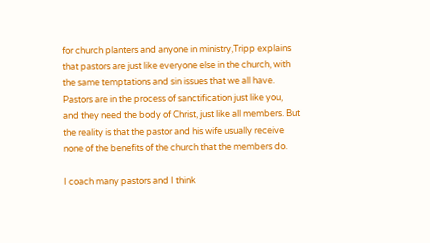for church planters and anyone in ministry,Tripp explains that pastors are just like everyone else in the church, with the same temptations and sin issues that we all have. Pastors are in the process of sanctification just like you, and they need the body of Christ, just like all members. But the reality is that the pastor and his wife usually receive none of the benefits of the church that the members do.

I coach many pastors and I think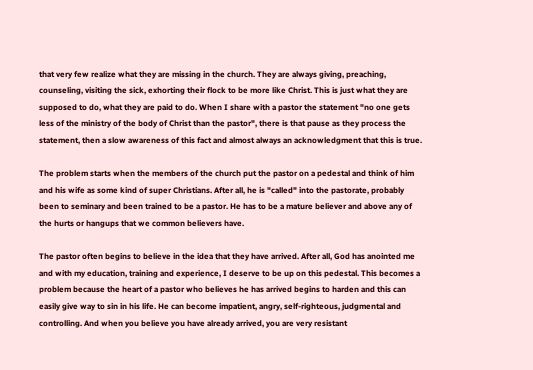that very few realize what they are missing in the church. They are always giving, preaching, counseling, visiting the sick, exhorting their flock to be more like Christ. This is just what they are supposed to do, what they are paid to do. When I share with a pastor the statement "no one gets less of the ministry of the body of Christ than the pastor", there is that pause as they process the statement, then a slow awareness of this fact and almost always an acknowledgment that this is true.

The problem starts when the members of the church put the pastor on a pedestal and think of him and his wife as some kind of super Christians. After all, he is "called" into the pastorate, probably been to seminary and been trained to be a pastor. He has to be a mature believer and above any of the hurts or hangups that we common believers have.

The pastor often begins to believe in the idea that they have arrived. After all, God has anointed me and with my education, training and experience, I deserve to be up on this pedestal. This becomes a problem because the heart of a pastor who believes he has arrived begins to harden and this can easily give way to sin in his life. He can become impatient, angry, self-righteous, judgmental and controlling. And when you believe you have already arrived, you are very resistant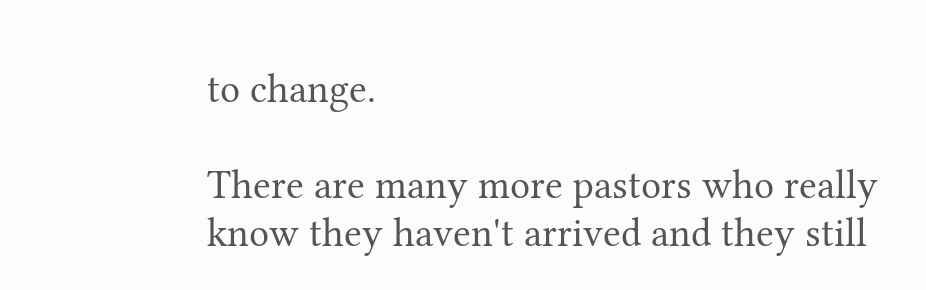to change.

There are many more pastors who really know they haven't arrived and they still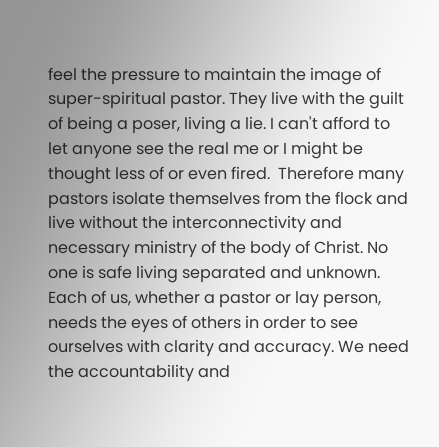feel the pressure to maintain the image of super-spiritual pastor. They live with the guilt of being a poser, living a lie. I can't afford to let anyone see the real me or I might be thought less of or even fired.  Therefore many pastors isolate themselves from the flock and live without the interconnectivity and necessary ministry of the body of Christ. No one is safe living separated and unknown. Each of us, whether a pastor or lay person, needs the eyes of others in order to see ourselves with clarity and accuracy. We need the accountability and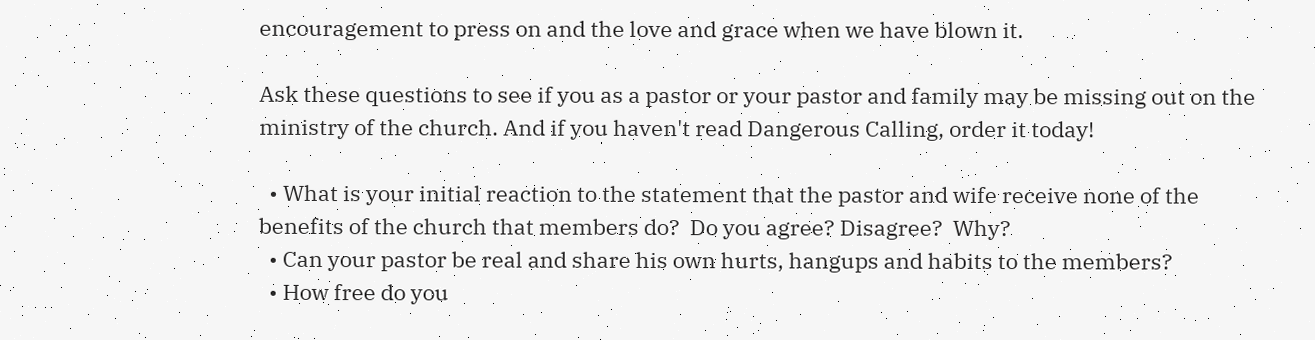encouragement to press on and the love and grace when we have blown it.

Ask these questions to see if you as a pastor or your pastor and family may be missing out on the ministry of the church. And if you haven't read Dangerous Calling, order it today!

  • What is your initial reaction to the statement that the pastor and wife receive none of the benefits of the church that members do?  Do you agree? Disagree?  Why?
  • Can your pastor be real and share his own hurts, hangups and habits to the members?
  • How free do you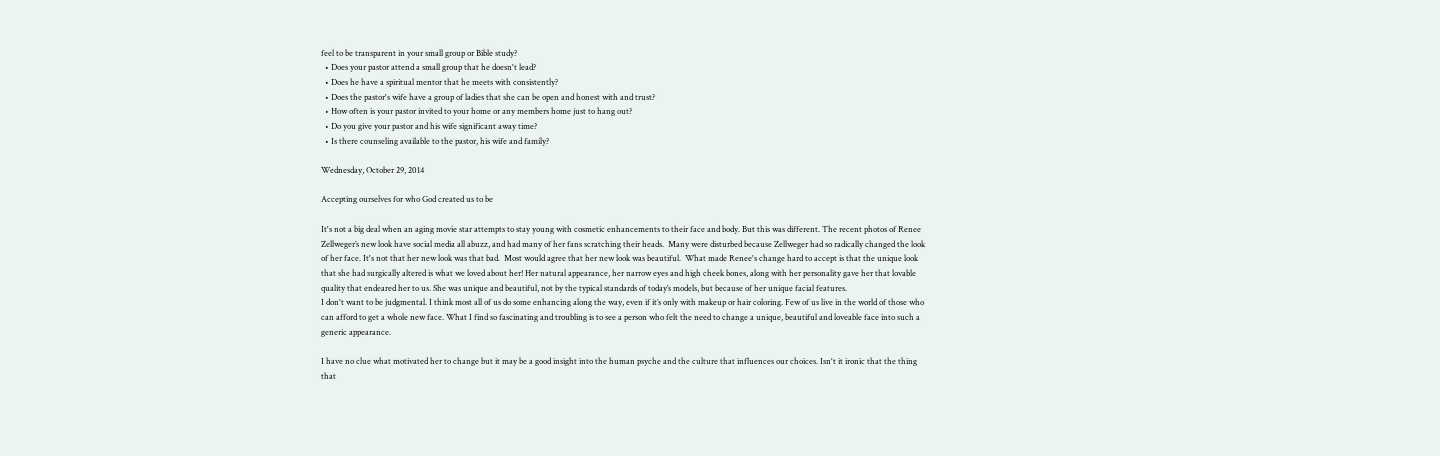feel to be transparent in your small group or Bible study?
  • Does your pastor attend a small group that he doesn't lead?
  • Does he have a spiritual mentor that he meets with consistently?
  • Does the pastor's wife have a group of ladies that she can be open and honest with and trust?
  • How often is your pastor invited to your home or any members home just to hang out?
  • Do you give your pastor and his wife significant away time?
  • Is there counseling available to the pastor, his wife and family?

Wednesday, October 29, 2014

Accepting ourselves for who God created us to be

It's not a big deal when an aging movie star attempts to stay young with cosmetic enhancements to their face and body. But this was different. The recent photos of Renee Zellweger’s new look have social media all abuzz, and had many of her fans scratching their heads.  Many were disturbed because Zellweger had so radically changed the look of her face. It's not that her new look was that bad.  Most would agree that her new look was beautiful.  What made Renee's change hard to accept is that the unique look that she had surgically altered is what we loved about her! Her natural appearance, her narrow eyes and high cheek bones, along with her personality gave her that lovable quality that endeared her to us. She was unique and beautiful, not by the typical standards of today’s models, but because of her unique facial features.
I don't want to be judgmental. I think most all of us do some enhancing along the way, even if it’s only with makeup or hair coloring. Few of us live in the world of those who can afford to get a whole new face. What I find so fascinating and troubling is to see a person who felt the need to change a unique, beautiful and loveable face into such a generic appearance.

I have no clue what motivated her to change but it may be a good insight into the human psyche and the culture that influences our choices. Isn't it ironic that the thing that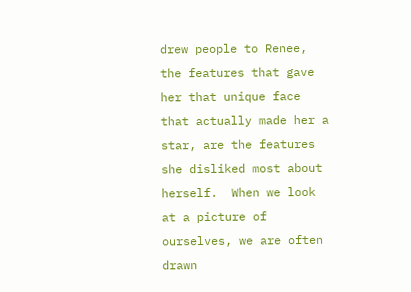drew people to Renee, the features that gave her that unique face that actually made her a star, are the features she disliked most about herself.  When we look at a picture of ourselves, we are often drawn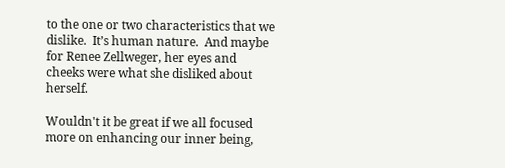to the one or two characteristics that we dislike.  It’s human nature.  And maybe for Renee Zellweger, her eyes and cheeks were what she disliked about herself.

Wouldn't it be great if we all focused more on enhancing our inner being,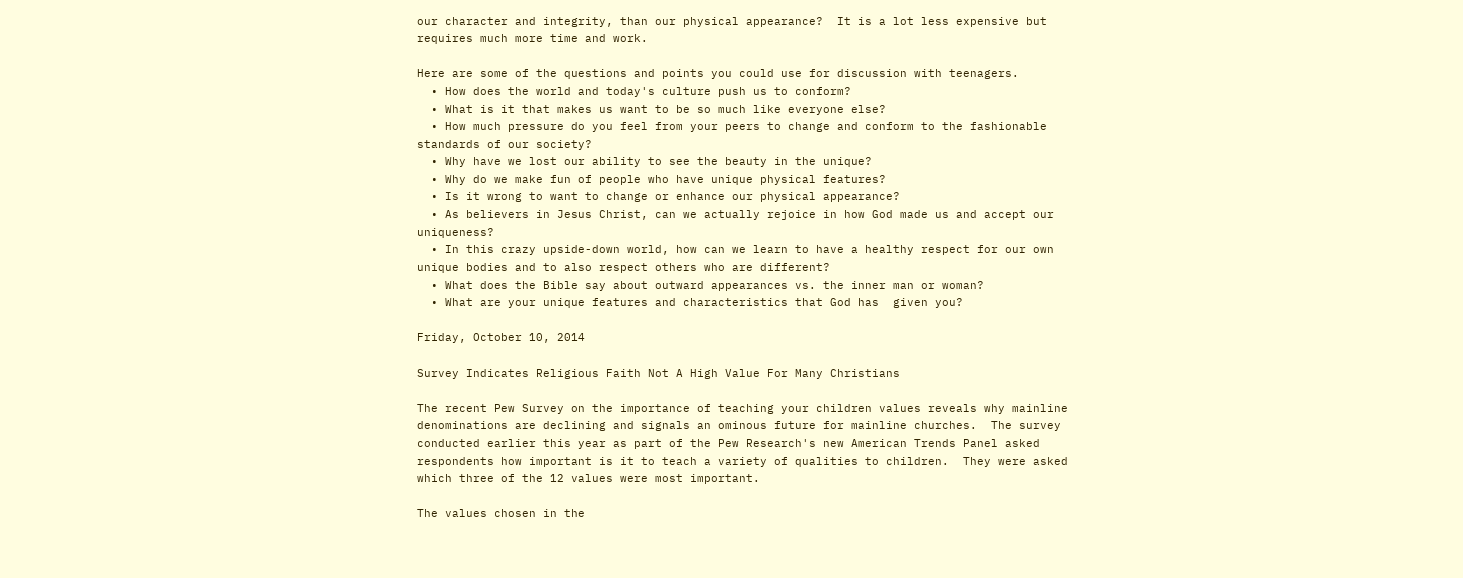our character and integrity, than our physical appearance?  It is a lot less expensive but requires much more time and work.

Here are some of the questions and points you could use for discussion with teenagers.
  • How does the world and today's culture push us to conform?
  • What is it that makes us want to be so much like everyone else?
  • How much pressure do you feel from your peers to change and conform to the fashionable standards of our society?
  • Why have we lost our ability to see the beauty in the unique?
  • Why do we make fun of people who have unique physical features?
  • Is it wrong to want to change or enhance our physical appearance?
  • As believers in Jesus Christ, can we actually rejoice in how God made us and accept our uniqueness?
  • In this crazy upside-down world, how can we learn to have a healthy respect for our own unique bodies and to also respect others who are different?
  • What does the Bible say about outward appearances vs. the inner man or woman?
  • What are your unique features and characteristics that God has  given you?

Friday, October 10, 2014

Survey Indicates Religious Faith Not A High Value For Many Christians

The recent Pew Survey on the importance of teaching your children values reveals why mainline denominations are declining and signals an ominous future for mainline churches.  The survey conducted earlier this year as part of the Pew Research's new American Trends Panel asked respondents how important is it to teach a variety of qualities to children.  They were asked which three of the 12 values were most important.

The values chosen in the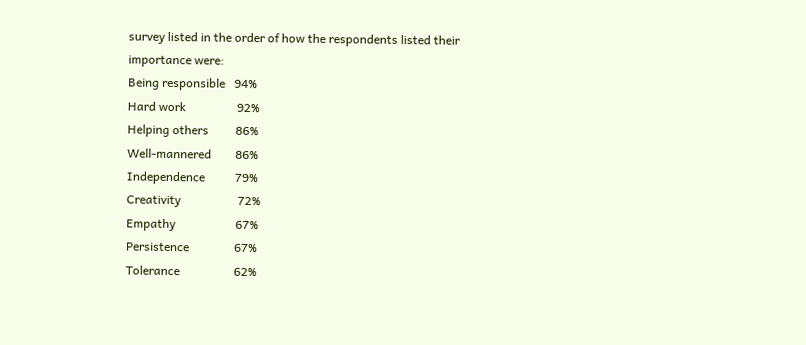survey listed in the order of how the respondents listed their importance were:
Being responsible   94%
Hard work                 92%
Helping others         86%
Well-mannered        86%
Independence          79%
Creativity                   72%
Empathy                    67%
Persistence               67%
Tolerance                  62%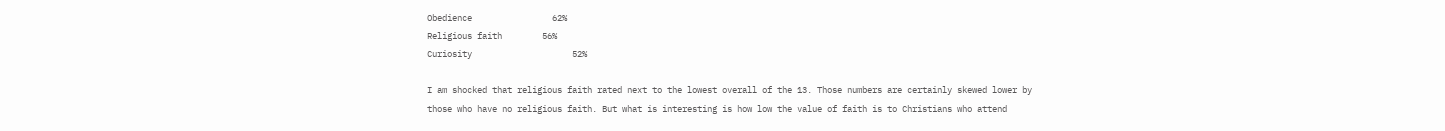Obedience                62%
Religious faith        56%
Curiosity                    52%

I am shocked that religious faith rated next to the lowest overall of the 13. Those numbers are certainly skewed lower by those who have no religious faith. But what is interesting is how low the value of faith is to Christians who attend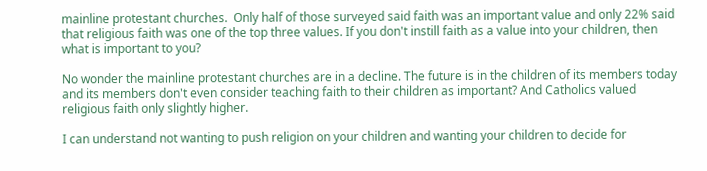mainline protestant churches.  Only half of those surveyed said faith was an important value and only 22% said that religious faith was one of the top three values. If you don't instill faith as a value into your children, then what is important to you?

No wonder the mainline protestant churches are in a decline. The future is in the children of its members today and its members don't even consider teaching faith to their children as important? And Catholics valued religious faith only slightly higher.

I can understand not wanting to push religion on your children and wanting your children to decide for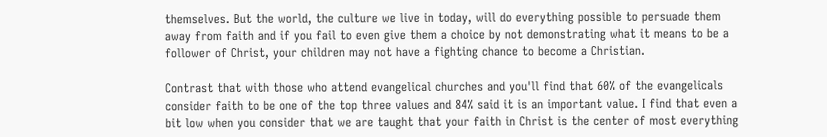themselves. But the world, the culture we live in today, will do everything possible to persuade them away from faith and if you fail to even give them a choice by not demonstrating what it means to be a follower of Christ, your children may not have a fighting chance to become a Christian.

Contrast that with those who attend evangelical churches and you'll find that 60% of the evangelicals consider faith to be one of the top three values and 84% said it is an important value. I find that even a bit low when you consider that we are taught that your faith in Christ is the center of most everything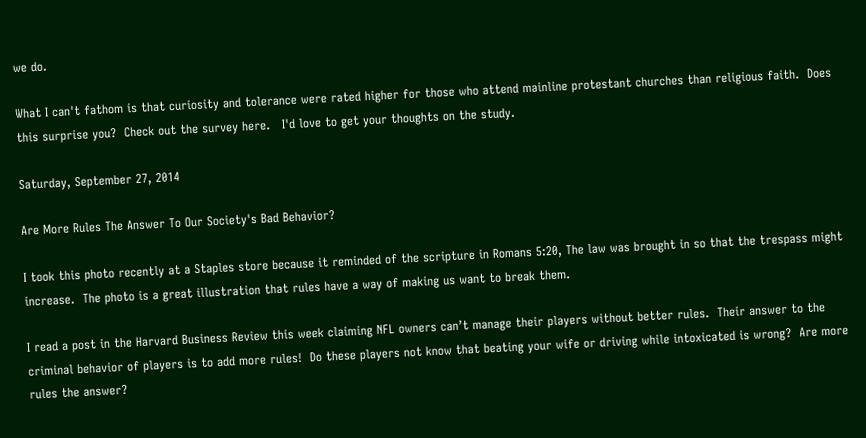we do.

What I can't fathom is that curiosity and tolerance were rated higher for those who attend mainline protestant churches than religious faith.  Does this surprise you?  Check out the survey here.   I'd love to get your thoughts on the study.

Saturday, September 27, 2014

Are More Rules The Answer To Our Society's Bad Behavior?

I took this photo recently at a Staples store because it reminded of the scripture in Romans 5:20, The law was brought in so that the trespass might increase.  The photo is a great illustration that rules have a way of making us want to break them.

I read a post in the Harvard Business Review this week claiming NFL owners can’t manage their players without better rules.  Their answer to the criminal behavior of players is to add more rules!  Do these players not know that beating your wife or driving while intoxicated is wrong?  Are more rules the answer?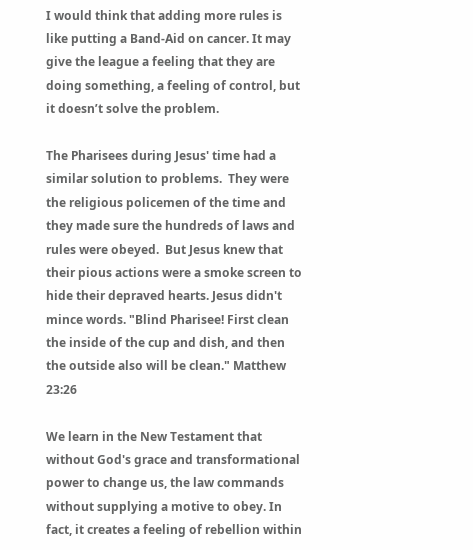I would think that adding more rules is like putting a Band-Aid on cancer. It may give the league a feeling that they are doing something, a feeling of control, but it doesn’t solve the problem.

The Pharisees during Jesus' time had a similar solution to problems.  They were the religious policemen of the time and they made sure the hundreds of laws and rules were obeyed.  But Jesus knew that their pious actions were a smoke screen to hide their depraved hearts. Jesus didn't mince words. "Blind Pharisee! First clean the inside of the cup and dish, and then the outside also will be clean." Matthew 23:26

We learn in the New Testament that without God's grace and transformational power to change us, the law commands without supplying a motive to obey. In fact, it creates a feeling of rebellion within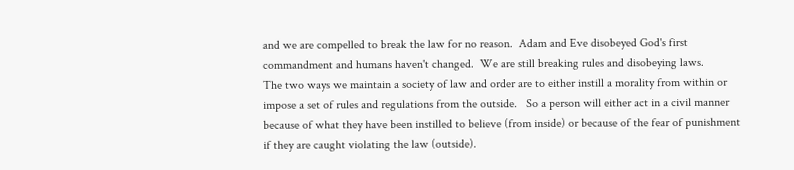and we are compelled to break the law for no reason.  Adam and Eve disobeyed God's first commandment and humans haven't changed.  We are still breaking rules and disobeying laws.
The two ways we maintain a society of law and order are to either instill a morality from within or impose a set of rules and regulations from the outside.   So a person will either act in a civil manner because of what they have been instilled to believe (from inside) or because of the fear of punishment if they are caught violating the law (outside).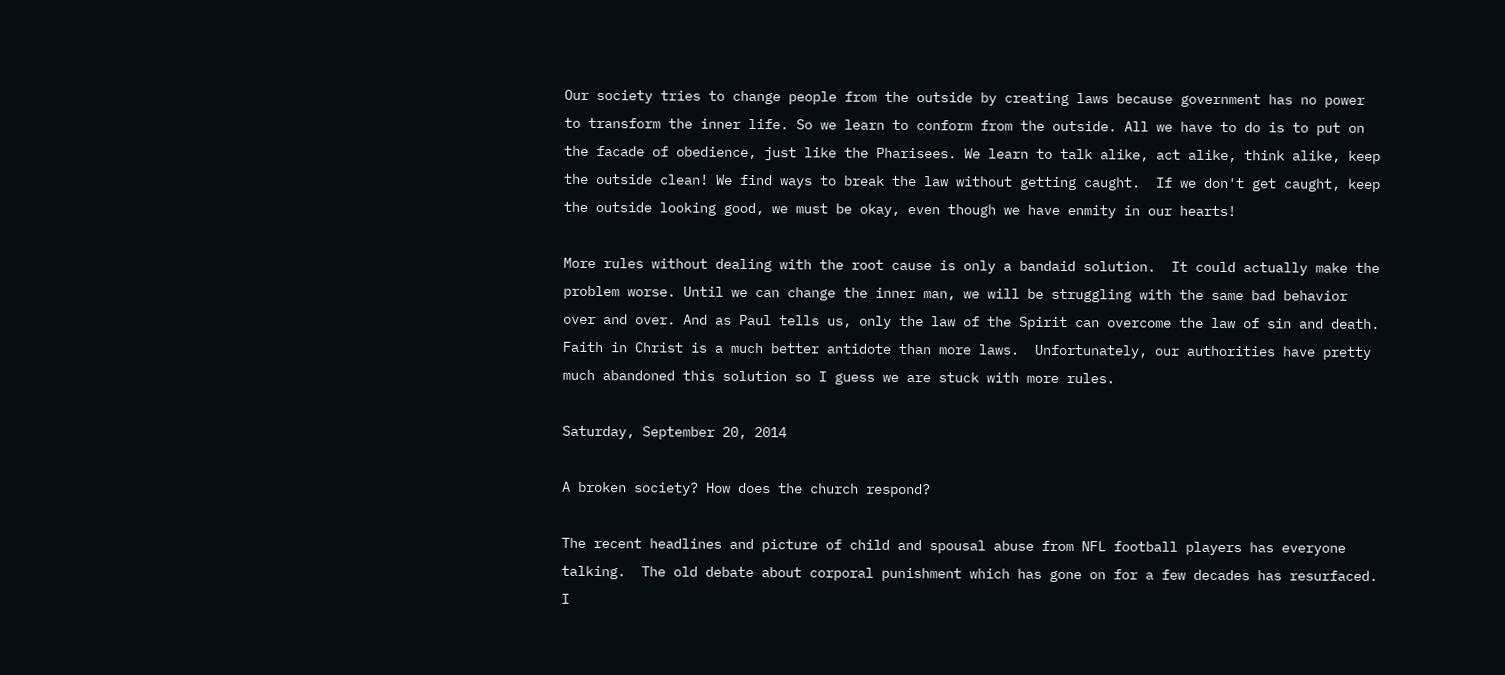Our society tries to change people from the outside by creating laws because government has no power to transform the inner life. So we learn to conform from the outside. All we have to do is to put on the facade of obedience, just like the Pharisees. We learn to talk alike, act alike, think alike, keep the outside clean! We find ways to break the law without getting caught.  If we don't get caught, keep the outside looking good, we must be okay, even though we have enmity in our hearts!

More rules without dealing with the root cause is only a bandaid solution.  It could actually make the problem worse. Until we can change the inner man, we will be struggling with the same bad behavior over and over. And as Paul tells us, only the law of the Spirit can overcome the law of sin and death.  Faith in Christ is a much better antidote than more laws.  Unfortunately, our authorities have pretty much abandoned this solution so I guess we are stuck with more rules.

Saturday, September 20, 2014

A broken society? How does the church respond?

The recent headlines and picture of child and spousal abuse from NFL football players has everyone talking.  The old debate about corporal punishment which has gone on for a few decades has resurfaced.  I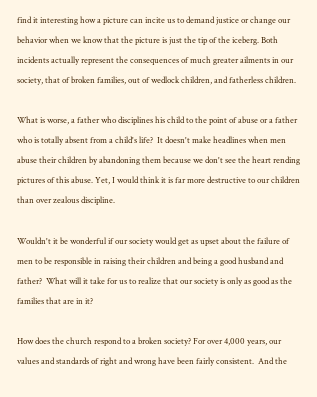find it interesting how a picture can incite us to demand justice or change our behavior when we know that the picture is just the tip of the iceberg. Both incidents actually represent the consequences of much greater ailments in our society, that of broken families, out of wedlock children, and fatherless children.

What is worse, a father who disciplines his child to the point of abuse or a father who is totally absent from a child's life?  It doesn't make headlines when men abuse their children by abandoning them because we don't see the heart rending pictures of this abuse. Yet, I would think it is far more destructive to our children than over zealous discipline.

Wouldn't it be wonderful if our society would get as upset about the failure of men to be responsible in raising their children and being a good husband and father?  What will it take for us to realize that our society is only as good as the families that are in it?

How does the church respond to a broken society? For over 4,000 years, our values and standards of right and wrong have been fairly consistent.  And the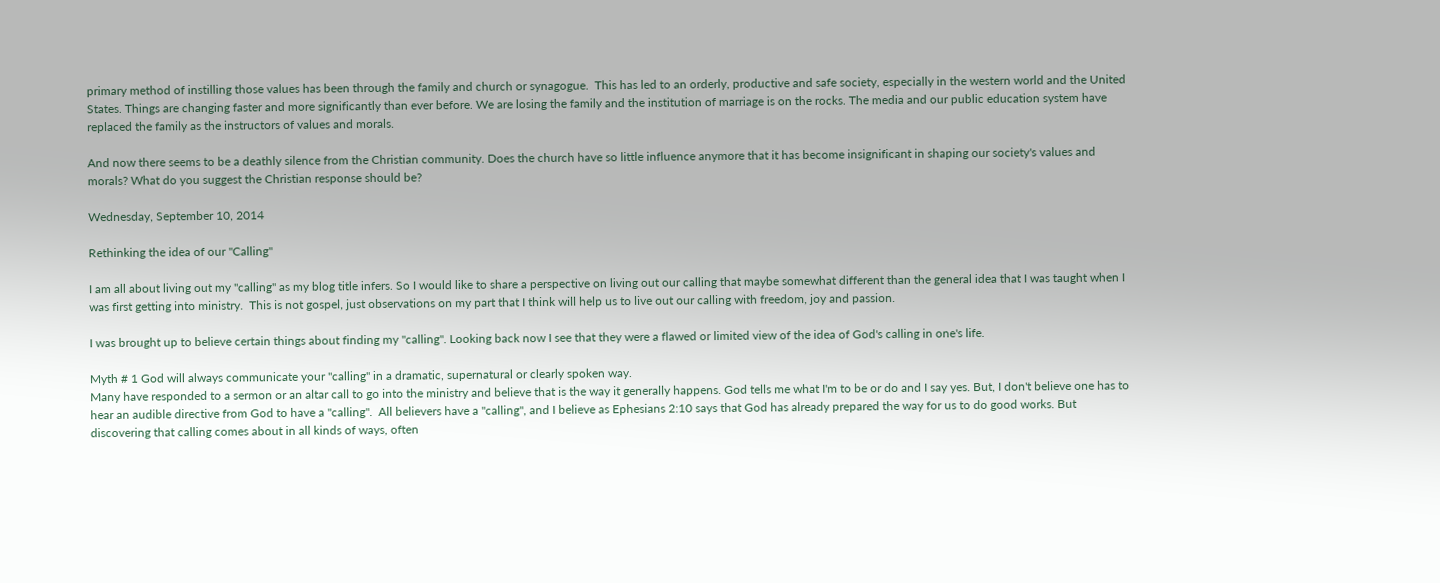primary method of instilling those values has been through the family and church or synagogue.  This has led to an orderly, productive and safe society, especially in the western world and the United States. Things are changing faster and more significantly than ever before. We are losing the family and the institution of marriage is on the rocks. The media and our public education system have replaced the family as the instructors of values and morals.

And now there seems to be a deathly silence from the Christian community. Does the church have so little influence anymore that it has become insignificant in shaping our society's values and morals? What do you suggest the Christian response should be?

Wednesday, September 10, 2014

Rethinking the idea of our "Calling"

I am all about living out my "calling" as my blog title infers. So I would like to share a perspective on living out our calling that maybe somewhat different than the general idea that I was taught when I was first getting into ministry.  This is not gospel, just observations on my part that I think will help us to live out our calling with freedom, joy and passion.

I was brought up to believe certain things about finding my "calling". Looking back now I see that they were a flawed or limited view of the idea of God's calling in one's life.

Myth # 1 God will always communicate your "calling" in a dramatic, supernatural or clearly spoken way.
Many have responded to a sermon or an altar call to go into the ministry and believe that is the way it generally happens. God tells me what I'm to be or do and I say yes. But, I don't believe one has to hear an audible directive from God to have a "calling".  All believers have a "calling", and I believe as Ephesians 2:10 says that God has already prepared the way for us to do good works. But discovering that calling comes about in all kinds of ways, often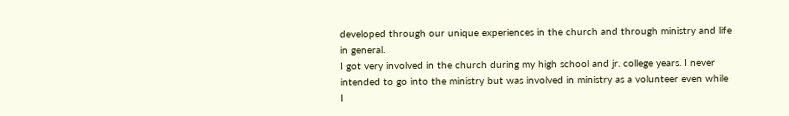developed through our unique experiences in the church and through ministry and life in general.
I got very involved in the church during my high school and jr. college years. I never intended to go into the ministry but was involved in ministry as a volunteer even while I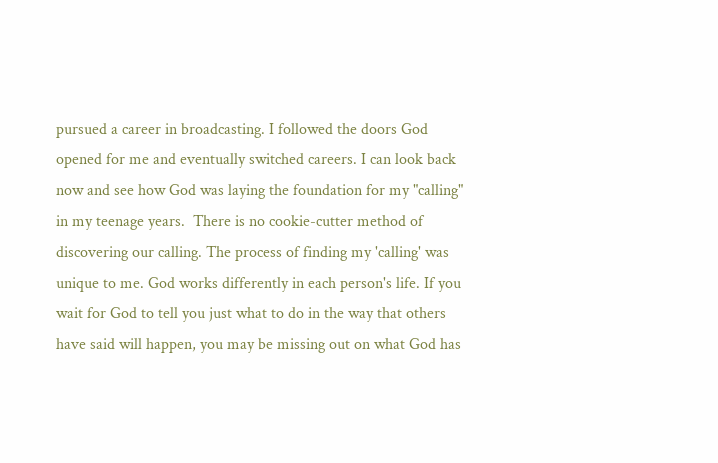pursued a career in broadcasting. I followed the doors God opened for me and eventually switched careers. I can look back now and see how God was laying the foundation for my "calling" in my teenage years.  There is no cookie-cutter method of discovering our calling. The process of finding my 'calling' was unique to me. God works differently in each person's life. If you wait for God to tell you just what to do in the way that others have said will happen, you may be missing out on what God has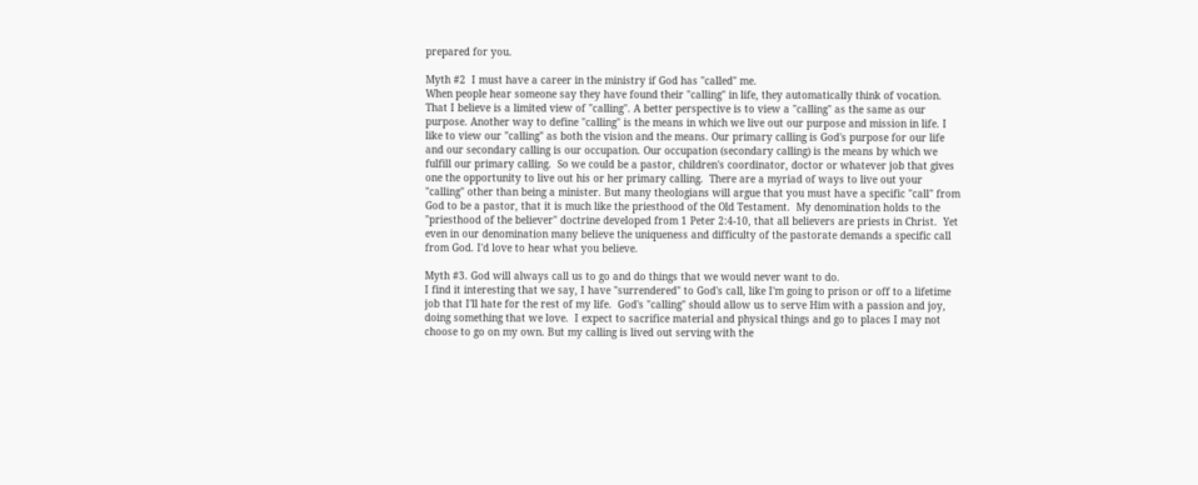prepared for you.

Myth #2  I must have a career in the ministry if God has "called" me.
When people hear someone say they have found their "calling" in life, they automatically think of vocation. That I believe is a limited view of "calling". A better perspective is to view a "calling" as the same as our purpose. Another way to define "calling" is the means in which we live out our purpose and mission in life. I like to view our "calling" as both the vision and the means. Our primary calling is God's purpose for our life and our secondary calling is our occupation. Our occupation (secondary calling) is the means by which we fulfill our primary calling.  So we could be a pastor, children's coordinator, doctor or whatever job that gives one the opportunity to live out his or her primary calling.  There are a myriad of ways to live out your "calling" other than being a minister. But many theologians will argue that you must have a specific "call" from God to be a pastor, that it is much like the priesthood of the Old Testament.  My denomination holds to the "priesthood of the believer" doctrine developed from 1 Peter 2:4-10, that all believers are priests in Christ.  Yet even in our denomination many believe the uniqueness and difficulty of the pastorate demands a specific call from God. I'd love to hear what you believe.

Myth #3. God will always call us to go and do things that we would never want to do.
I find it interesting that we say, I have "surrendered" to God's call, like I'm going to prison or off to a lifetime job that I'll hate for the rest of my life.  God's "calling" should allow us to serve Him with a passion and joy, doing something that we love.  I expect to sacrifice material and physical things and go to places I may not choose to go on my own. But my calling is lived out serving with the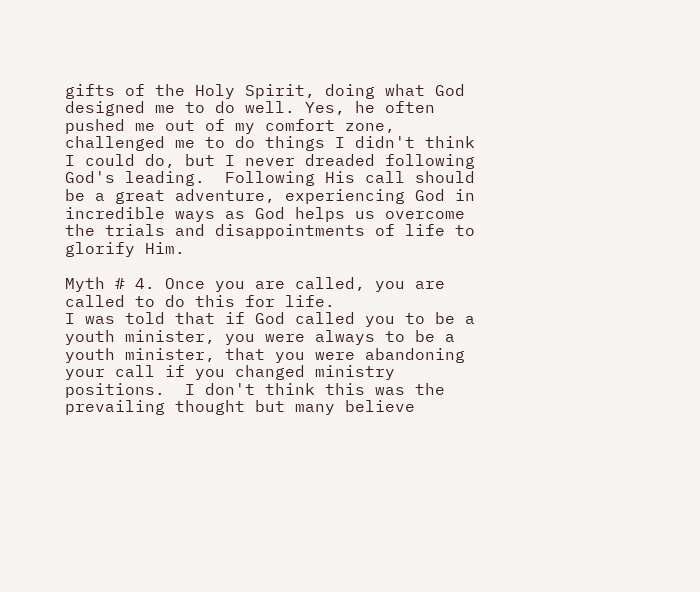gifts of the Holy Spirit, doing what God designed me to do well. Yes, he often pushed me out of my comfort zone, challenged me to do things I didn't think I could do, but I never dreaded following God's leading.  Following His call should be a great adventure, experiencing God in incredible ways as God helps us overcome the trials and disappointments of life to glorify Him.

Myth # 4. Once you are called, you are called to do this for life.
I was told that if God called you to be a youth minister, you were always to be a youth minister, that you were abandoning your call if you changed ministry positions.  I don't think this was the prevailing thought but many believe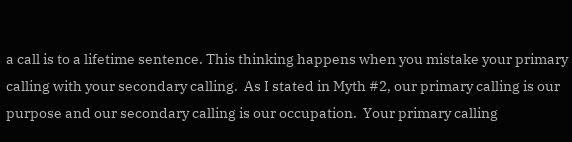a call is to a lifetime sentence. This thinking happens when you mistake your primary calling with your secondary calling.  As I stated in Myth #2, our primary calling is our purpose and our secondary calling is our occupation.  Your primary calling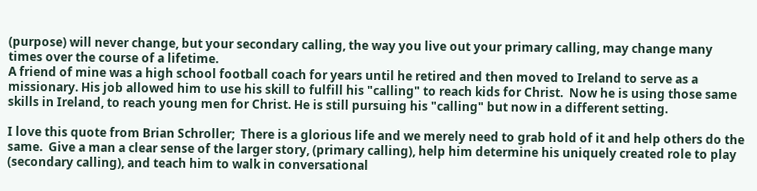(purpose) will never change, but your secondary calling, the way you live out your primary calling, may change many times over the course of a lifetime.
A friend of mine was a high school football coach for years until he retired and then moved to Ireland to serve as a missionary. His job allowed him to use his skill to fulfill his "calling" to reach kids for Christ.  Now he is using those same skills in Ireland, to reach young men for Christ. He is still pursuing his "calling" but now in a different setting.

I love this quote from Brian Schroller;  There is a glorious life and we merely need to grab hold of it and help others do the same.  Give a man a clear sense of the larger story, (primary calling), help him determine his uniquely created role to play (secondary calling), and teach him to walk in conversational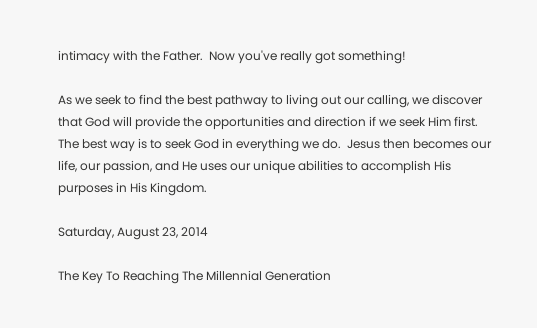intimacy with the Father.  Now you've really got something!

As we seek to find the best pathway to living out our calling, we discover that God will provide the opportunities and direction if we seek Him first. The best way is to seek God in everything we do.  Jesus then becomes our life, our passion, and He uses our unique abilities to accomplish His purposes in His Kingdom.

Saturday, August 23, 2014

The Key To Reaching The Millennial Generation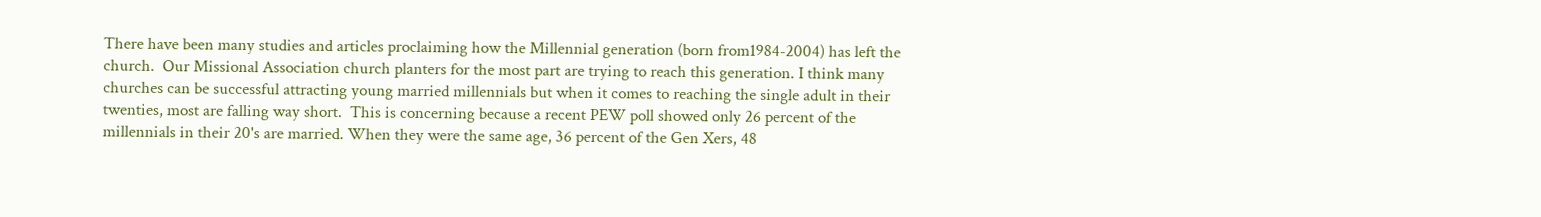There have been many studies and articles proclaiming how the Millennial generation (born from1984-2004) has left the church.  Our Missional Association church planters for the most part are trying to reach this generation. I think many churches can be successful attracting young married millennials but when it comes to reaching the single adult in their twenties, most are falling way short.  This is concerning because a recent PEW poll showed only 26 percent of the millennials in their 20's are married. When they were the same age, 36 percent of the Gen Xers, 48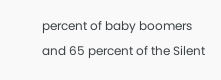percent of baby boomers and 65 percent of the Silent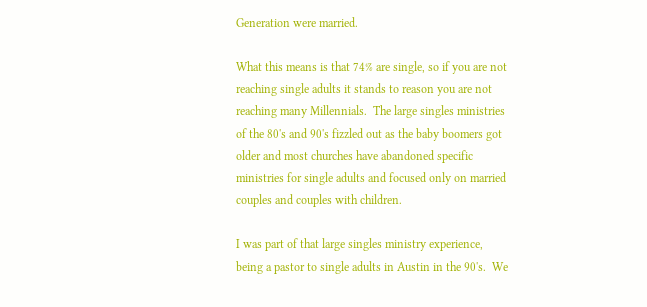Generation were married.

What this means is that 74% are single, so if you are not reaching single adults it stands to reason you are not reaching many Millennials.  The large singles ministries of the 80's and 90's fizzled out as the baby boomers got older and most churches have abandoned specific ministries for single adults and focused only on married couples and couples with children.

I was part of that large singles ministry experience, being a pastor to single adults in Austin in the 90's.  We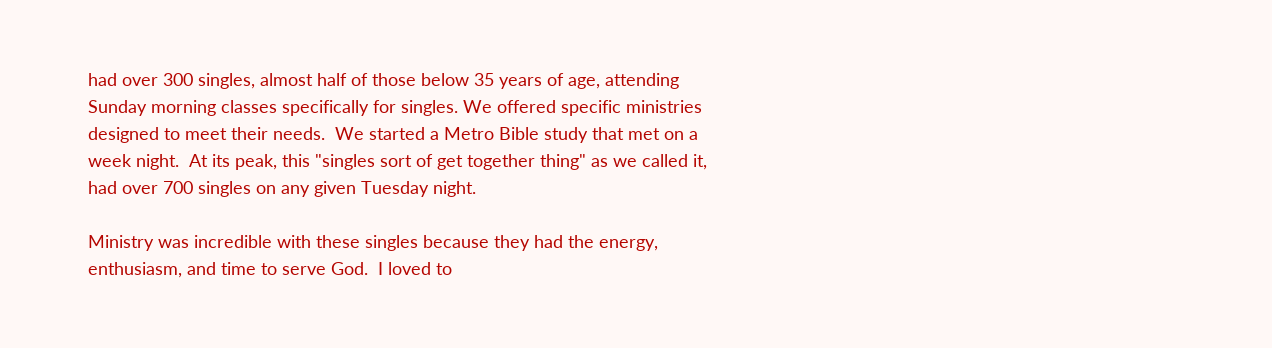had over 300 singles, almost half of those below 35 years of age, attending Sunday morning classes specifically for singles. We offered specific ministries designed to meet their needs.  We started a Metro Bible study that met on a week night.  At its peak, this "singles sort of get together thing" as we called it, had over 700 singles on any given Tuesday night.

Ministry was incredible with these singles because they had the energy, enthusiasm, and time to serve God.  I loved to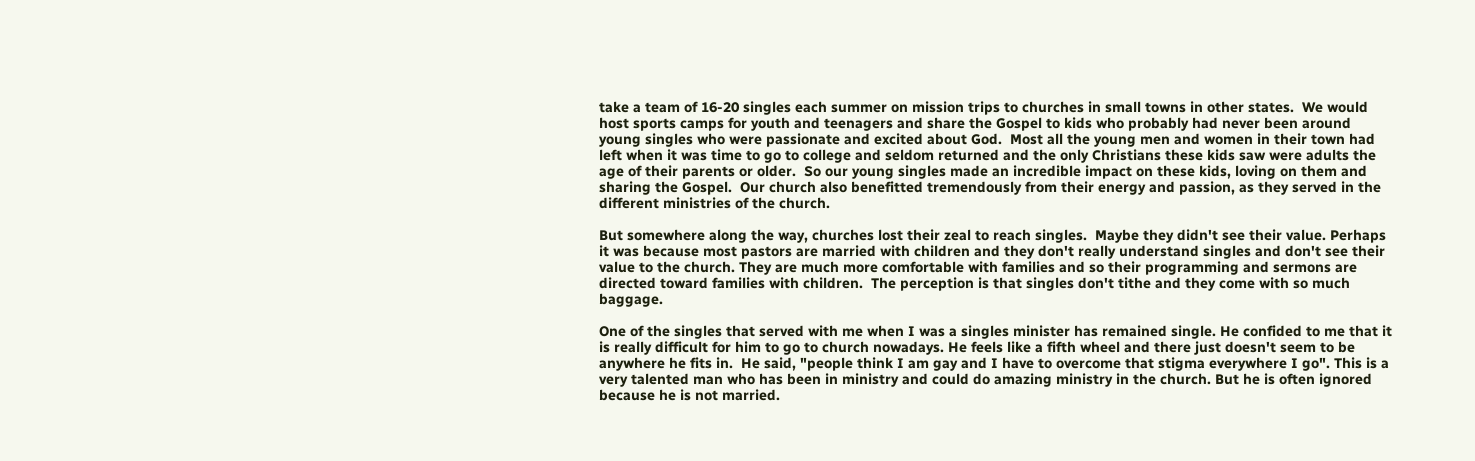take a team of 16-20 singles each summer on mission trips to churches in small towns in other states.  We would host sports camps for youth and teenagers and share the Gospel to kids who probably had never been around young singles who were passionate and excited about God.  Most all the young men and women in their town had left when it was time to go to college and seldom returned and the only Christians these kids saw were adults the age of their parents or older.  So our young singles made an incredible impact on these kids, loving on them and sharing the Gospel.  Our church also benefitted tremendously from their energy and passion, as they served in the different ministries of the church.

But somewhere along the way, churches lost their zeal to reach singles.  Maybe they didn't see their value. Perhaps it was because most pastors are married with children and they don't really understand singles and don't see their value to the church. They are much more comfortable with families and so their programming and sermons are directed toward families with children.  The perception is that singles don't tithe and they come with so much baggage.

One of the singles that served with me when I was a singles minister has remained single. He confided to me that it is really difficult for him to go to church nowadays. He feels like a fifth wheel and there just doesn't seem to be anywhere he fits in.  He said, "people think I am gay and I have to overcome that stigma everywhere I go". This is a very talented man who has been in ministry and could do amazing ministry in the church. But he is often ignored because he is not married.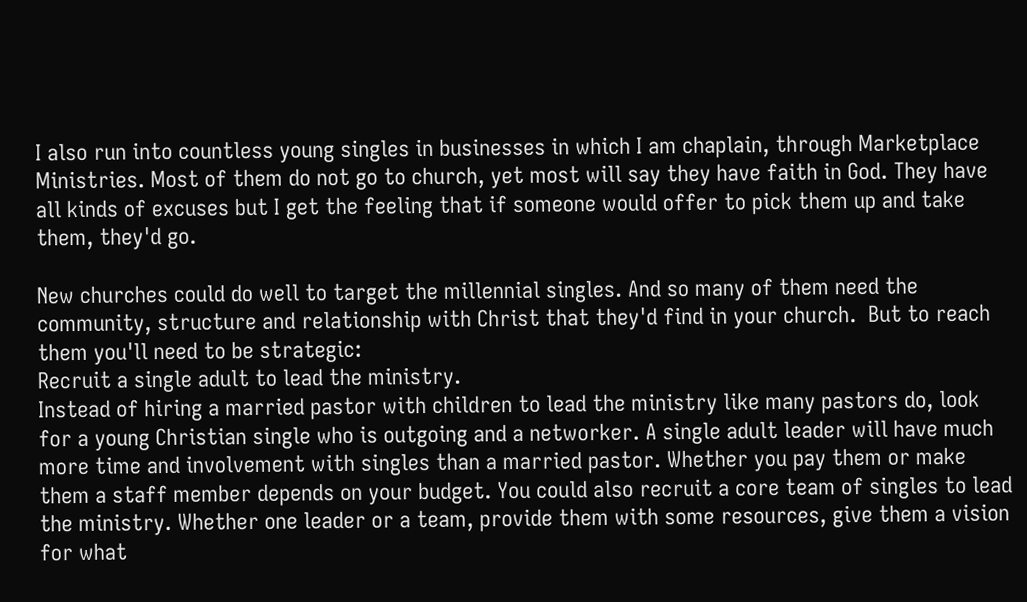I also run into countless young singles in businesses in which I am chaplain, through Marketplace Ministries. Most of them do not go to church, yet most will say they have faith in God. They have all kinds of excuses but I get the feeling that if someone would offer to pick them up and take them, they'd go.

New churches could do well to target the millennial singles. And so many of them need the community, structure and relationship with Christ that they'd find in your church.  But to reach them you'll need to be strategic:
Recruit a single adult to lead the ministry.
Instead of hiring a married pastor with children to lead the ministry like many pastors do, look for a young Christian single who is outgoing and a networker. A single adult leader will have much more time and involvement with singles than a married pastor. Whether you pay them or make them a staff member depends on your budget. You could also recruit a core team of singles to lead the ministry. Whether one leader or a team, provide them with some resources, give them a vision for what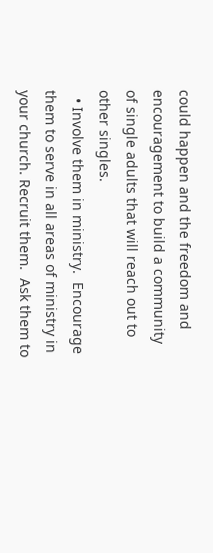could happen and the freedom and encouragement to build a community of single adults that will reach out to other singles.
  • Involve them in ministry.  Encourage them to serve in all areas of ministry in your church. Recruit them.  Ask them to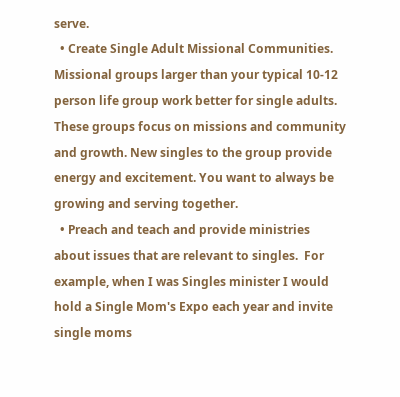serve.
  • Create Single Adult Missional Communities. Missional groups larger than your typical 10-12 person life group work better for single adults. These groups focus on missions and community and growth. New singles to the group provide energy and excitement. You want to always be growing and serving together.
  • Preach and teach and provide ministries about issues that are relevant to singles.  For example, when I was Singles minister I would hold a Single Mom's Expo each year and invite single moms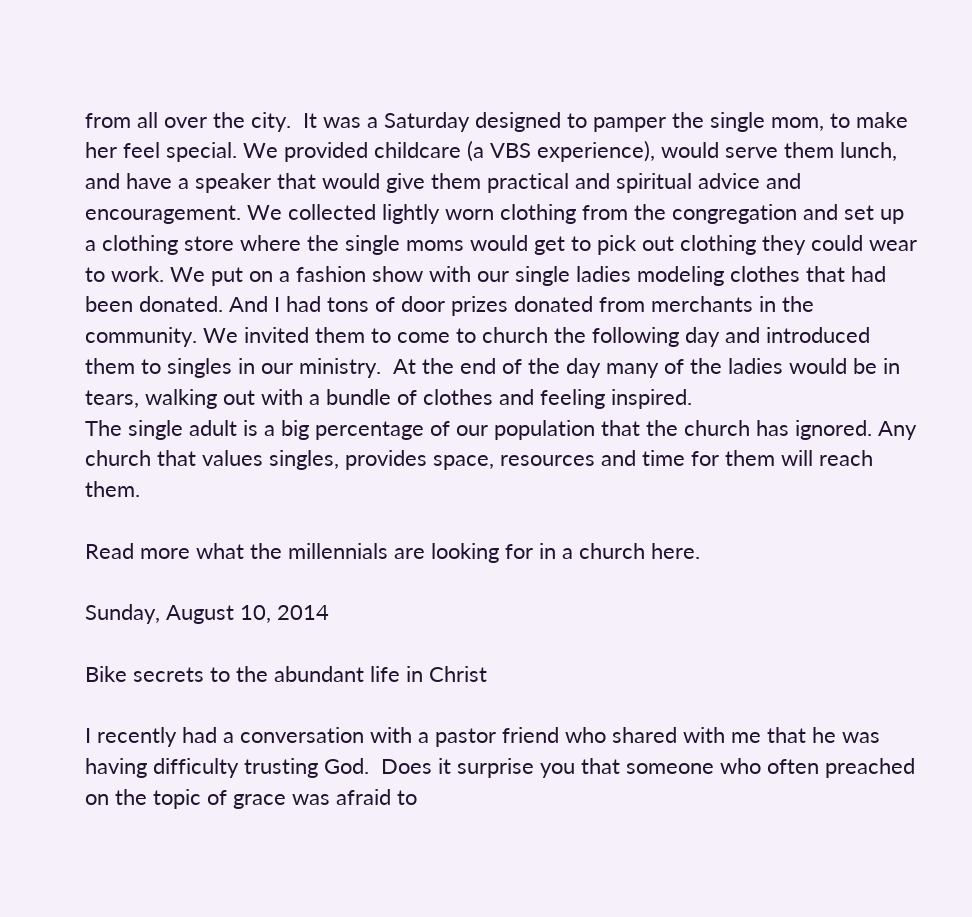from all over the city.  It was a Saturday designed to pamper the single mom, to make her feel special. We provided childcare (a VBS experience), would serve them lunch, and have a speaker that would give them practical and spiritual advice and encouragement. We collected lightly worn clothing from the congregation and set up a clothing store where the single moms would get to pick out clothing they could wear to work. We put on a fashion show with our single ladies modeling clothes that had been donated. And I had tons of door prizes donated from merchants in the community. We invited them to come to church the following day and introduced them to singles in our ministry.  At the end of the day many of the ladies would be in tears, walking out with a bundle of clothes and feeling inspired.
The single adult is a big percentage of our population that the church has ignored. Any church that values singles, provides space, resources and time for them will reach them.

Read more what the millennials are looking for in a church here.

Sunday, August 10, 2014

Bike secrets to the abundant life in Christ

I recently had a conversation with a pastor friend who shared with me that he was having difficulty trusting God.  Does it surprise you that someone who often preached on the topic of grace was afraid to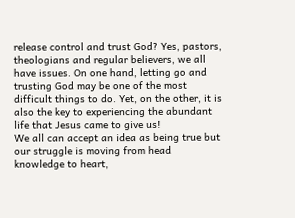release control and trust God? Yes, pastors, theologians and regular believers, we all have issues. On one hand, letting go and trusting God may be one of the most difficult things to do. Yet, on the other, it is also the key to experiencing the abundant life that Jesus came to give us!
We all can accept an idea as being true but our struggle is moving from head knowledge to heart,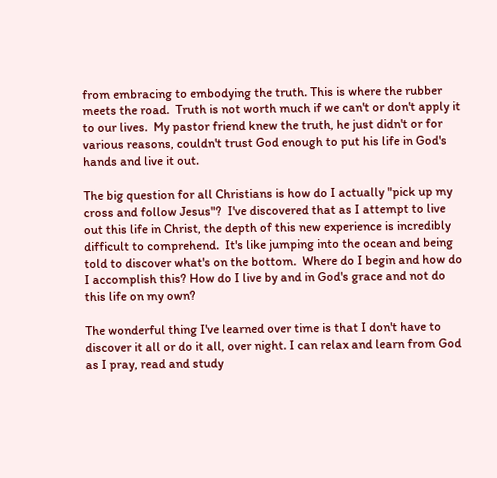from embracing to embodying the truth. This is where the rubber meets the road.  Truth is not worth much if we can't or don't apply it to our lives.  My pastor friend knew the truth, he just didn't or for various reasons, couldn't trust God enough to put his life in God's hands and live it out.

The big question for all Christians is how do I actually "pick up my cross and follow Jesus"?  I've discovered that as I attempt to live out this life in Christ, the depth of this new experience is incredibly difficult to comprehend.  It's like jumping into the ocean and being told to discover what's on the bottom.  Where do I begin and how do I accomplish this? How do I live by and in God's grace and not do this life on my own?

The wonderful thing I've learned over time is that I don't have to discover it all or do it all, over night. I can relax and learn from God as I pray, read and study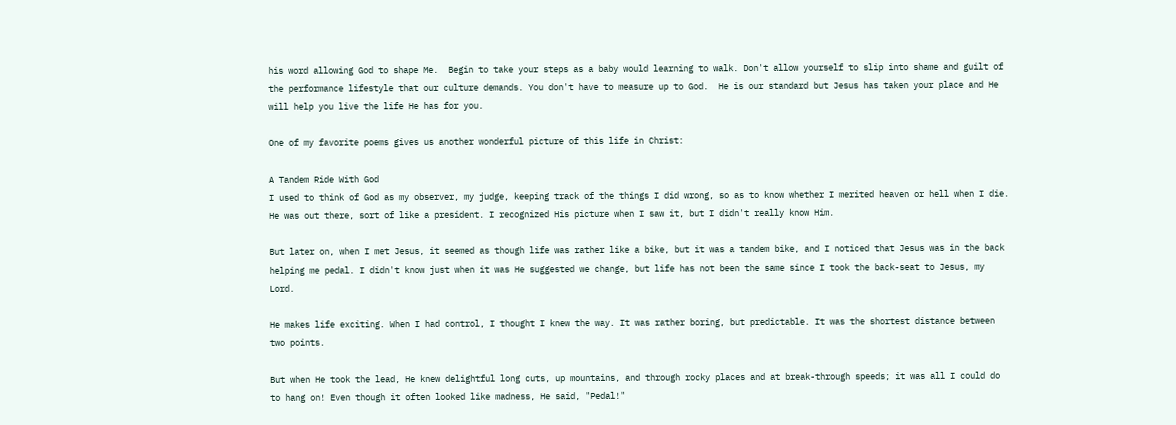his word allowing God to shape Me.  Begin to take your steps as a baby would learning to walk. Don't allow yourself to slip into shame and guilt of the performance lifestyle that our culture demands. You don't have to measure up to God.  He is our standard but Jesus has taken your place and He will help you live the life He has for you.

One of my favorite poems gives us another wonderful picture of this life in Christ:

A Tandem Ride With God
I used to think of God as my observer, my judge, keeping track of the things I did wrong, so as to know whether I merited heaven or hell when I die. He was out there, sort of like a president. I recognized His picture when I saw it, but I didn't really know Him.

But later on, when I met Jesus, it seemed as though life was rather like a bike, but it was a tandem bike, and I noticed that Jesus was in the back helping me pedal. I didn't know just when it was He suggested we change, but life has not been the same since I took the back-seat to Jesus, my Lord.

He makes life exciting. When I had control, I thought I knew the way. It was rather boring, but predictable. It was the shortest distance between two points.

But when He took the lead, He knew delightful long cuts, up mountains, and through rocky places and at break-through speeds; it was all I could do to hang on! Even though it often looked like madness, He said, "Pedal!"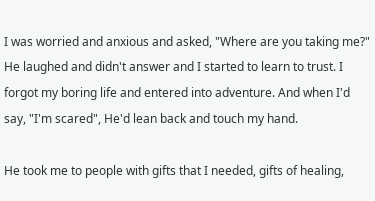I was worried and anxious and asked, "Where are you taking me?" He laughed and didn't answer and I started to learn to trust. I forgot my boring life and entered into adventure. And when I'd say, "I'm scared", He'd lean back and touch my hand.

He took me to people with gifts that I needed, gifts of healing,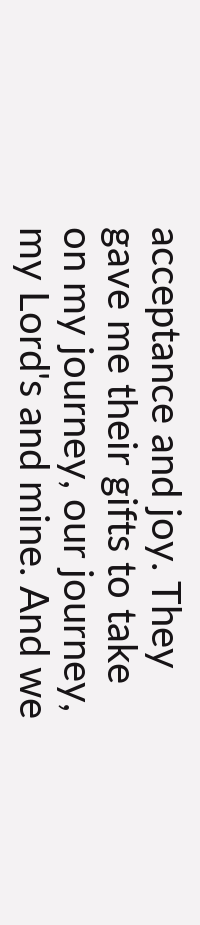acceptance and joy. They gave me their gifts to take on my journey, our journey, my Lord's and mine. And we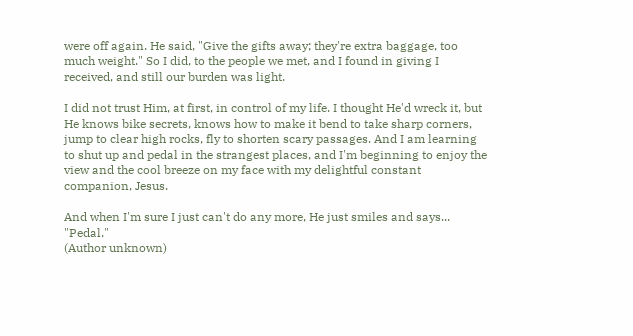were off again. He said, "Give the gifts away; they're extra baggage, too much weight." So I did, to the people we met, and I found in giving I received, and still our burden was light.

I did not trust Him, at first, in control of my life. I thought He'd wreck it, but He knows bike secrets, knows how to make it bend to take sharp corners, jump to clear high rocks, fly to shorten scary passages. And I am learning to shut up and pedal in the strangest places, and I'm beginning to enjoy the view and the cool breeze on my face with my delightful constant companion, Jesus.

And when I'm sure I just can't do any more, He just smiles and says... "Pedal."
(Author unknown)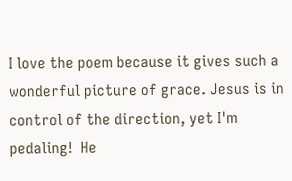I love the poem because it gives such a wonderful picture of grace. Jesus is in control of the direction, yet I'm pedaling!  He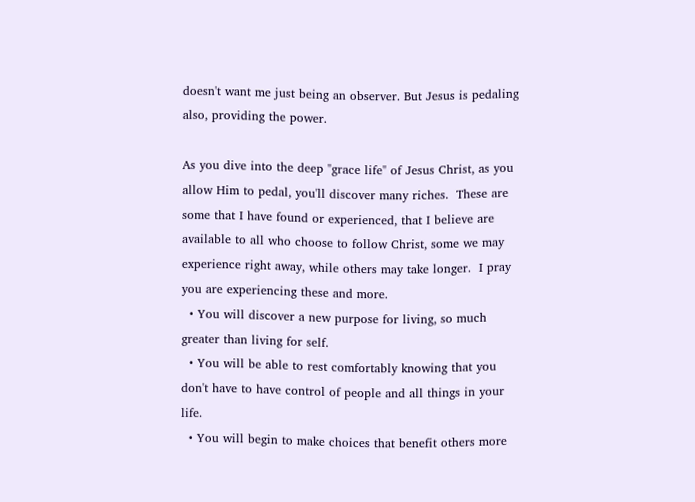doesn't want me just being an observer. But Jesus is pedaling also, providing the power.

As you dive into the deep "grace life" of Jesus Christ, as you allow Him to pedal, you'll discover many riches.  These are some that I have found or experienced, that I believe are available to all who choose to follow Christ, some we may experience right away, while others may take longer.  I pray you are experiencing these and more.
  • You will discover a new purpose for living, so much greater than living for self.
  • You will be able to rest comfortably knowing that you don't have to have control of people and all things in your life.
  • You will begin to make choices that benefit others more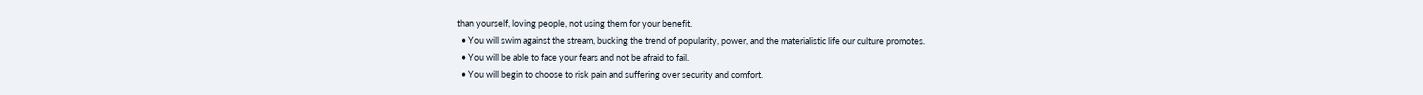than yourself, loving people, not using them for your benefit.
  • You will swim against the stream, bucking the trend of popularity, power, and the materialistic life our culture promotes.
  • You will be able to face your fears and not be afraid to fail.
  • You will begin to choose to risk pain and suffering over security and comfort.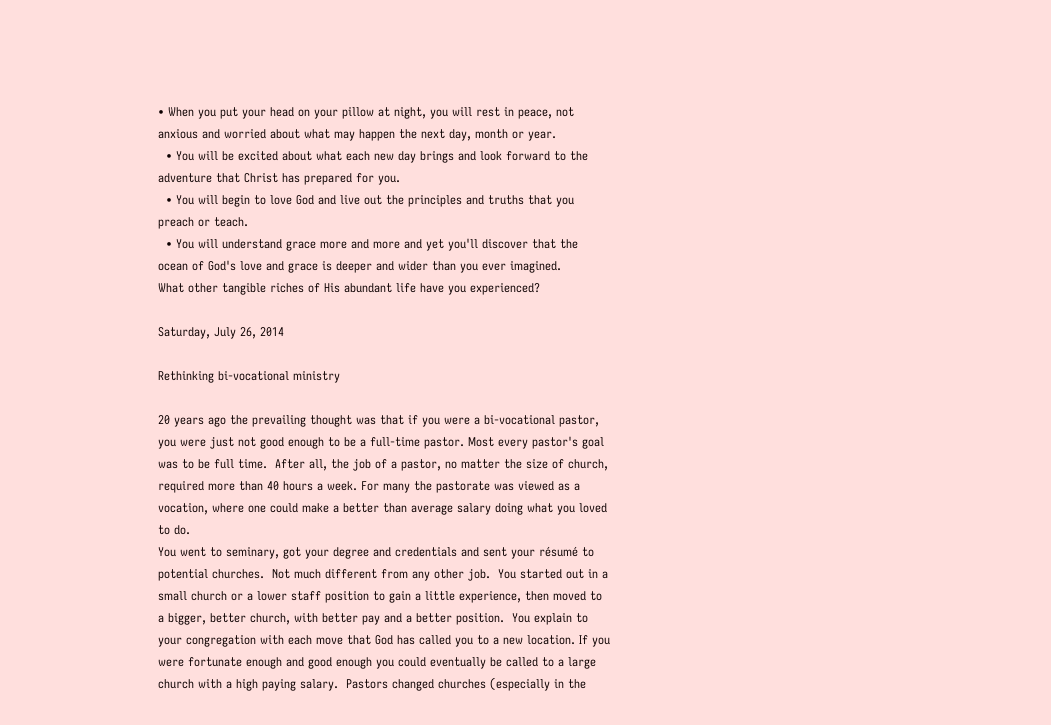• When you put your head on your pillow at night, you will rest in peace, not anxious and worried about what may happen the next day, month or year.
  • You will be excited about what each new day brings and look forward to the adventure that Christ has prepared for you.
  • You will begin to love God and live out the principles and truths that you preach or teach.
  • You will understand grace more and more and yet you'll discover that the ocean of God's love and grace is deeper and wider than you ever imagined.
What other tangible riches of His abundant life have you experienced?

Saturday, July 26, 2014

Rethinking bi-vocational ministry

20 years ago the prevailing thought was that if you were a bi-vocational pastor, you were just not good enough to be a full-time pastor. Most every pastor's goal was to be full time.  After all, the job of a pastor, no matter the size of church, required more than 40 hours a week. For many the pastorate was viewed as a vocation, where one could make a better than average salary doing what you loved to do.
You went to seminary, got your degree and credentials and sent your résumé to potential churches.  Not much different from any other job.  You started out in a small church or a lower staff position to gain a little experience, then moved to a bigger, better church, with better pay and a better position.  You explain to your congregation with each move that God has called you to a new location. If you were fortunate enough and good enough you could eventually be called to a large church with a high paying salary.  Pastors changed churches (especially in the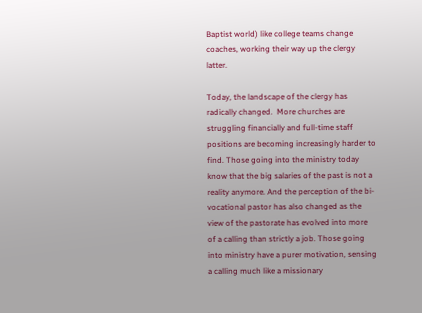Baptist world) like college teams change coaches, working their way up the clergy latter.

Today, the landscape of the clergy has radically changed.  More churches are struggling financially and full-time staff positions are becoming increasingly harder to find. Those going into the ministry today know that the big salaries of the past is not a reality anymore. And the perception of the bi-vocational pastor has also changed as the view of the pastorate has evolved into more of a calling than strictly a job. Those going into ministry have a purer motivation, sensing a calling much like a missionary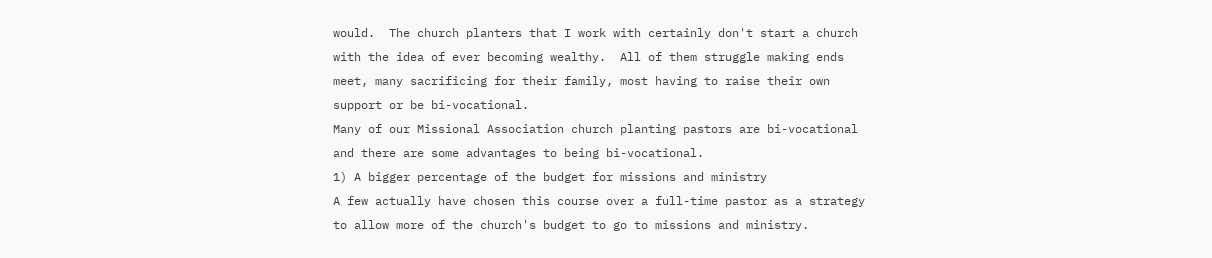would.  The church planters that I work with certainly don't start a church with the idea of ever becoming wealthy.  All of them struggle making ends meet, many sacrificing for their family, most having to raise their own support or be bi-vocational.
Many of our Missional Association church planting pastors are bi-vocational and there are some advantages to being bi-vocational.
1) A bigger percentage of the budget for missions and ministry
A few actually have chosen this course over a full-time pastor as a strategy to allow more of the church's budget to go to missions and ministry.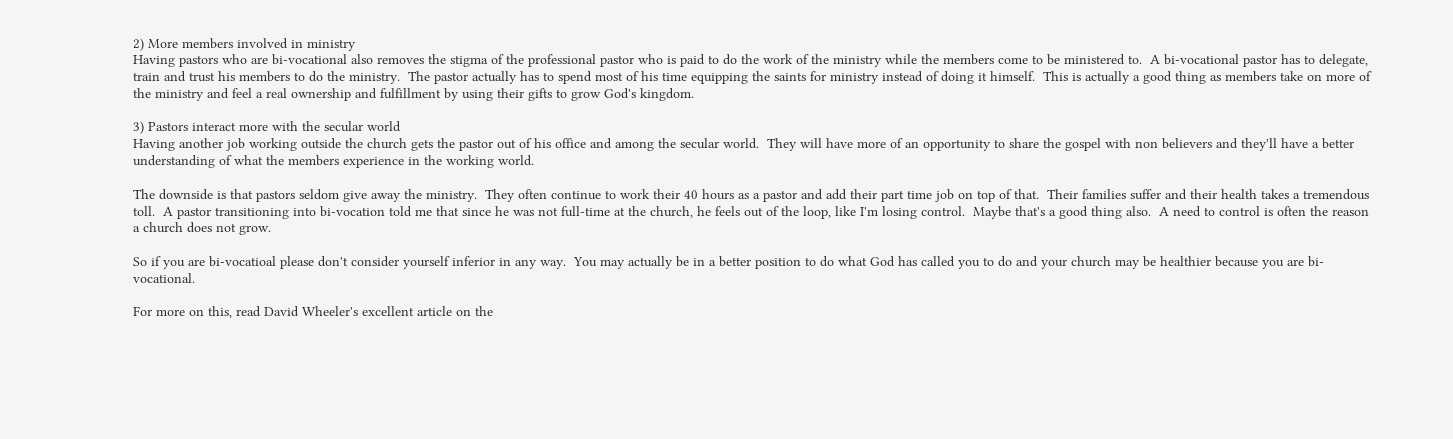2) More members involved in ministry
Having pastors who are bi-vocational also removes the stigma of the professional pastor who is paid to do the work of the ministry while the members come to be ministered to.  A bi-vocational pastor has to delegate, train and trust his members to do the ministry.  The pastor actually has to spend most of his time equipping the saints for ministry instead of doing it himself.  This is actually a good thing as members take on more of the ministry and feel a real ownership and fulfillment by using their gifts to grow God's kingdom.

3) Pastors interact more with the secular world
Having another job working outside the church gets the pastor out of his office and among the secular world.  They will have more of an opportunity to share the gospel with non believers and they'll have a better understanding of what the members experience in the working world.

The downside is that pastors seldom give away the ministry.  They often continue to work their 40 hours as a pastor and add their part time job on top of that.  Their families suffer and their health takes a tremendous toll.  A pastor transitioning into bi-vocation told me that since he was not full-time at the church, he feels out of the loop, like I'm losing control.  Maybe that's a good thing also.  A need to control is often the reason a church does not grow.

So if you are bi-vocatioal please don't consider yourself inferior in any way.  You may actually be in a better position to do what God has called you to do and your church may be healthier because you are bi-vocational.

For more on this, read David Wheeler's excellent article on the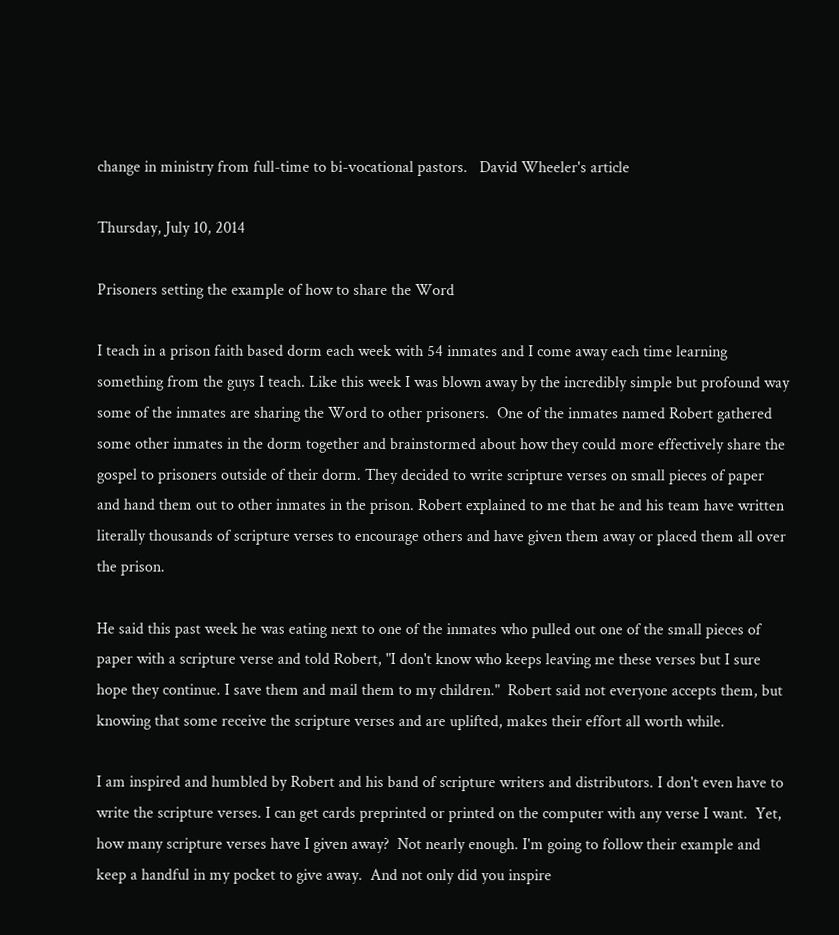change in ministry from full-time to bi-vocational pastors.   David Wheeler's article

Thursday, July 10, 2014

Prisoners setting the example of how to share the Word

I teach in a prison faith based dorm each week with 54 inmates and I come away each time learning something from the guys I teach. Like this week I was blown away by the incredibly simple but profound way some of the inmates are sharing the Word to other prisoners.  One of the inmates named Robert gathered some other inmates in the dorm together and brainstormed about how they could more effectively share the gospel to prisoners outside of their dorm. They decided to write scripture verses on small pieces of paper and hand them out to other inmates in the prison. Robert explained to me that he and his team have written literally thousands of scripture verses to encourage others and have given them away or placed them all over the prison.

He said this past week he was eating next to one of the inmates who pulled out one of the small pieces of paper with a scripture verse and told Robert, "I don't know who keeps leaving me these verses but I sure hope they continue. I save them and mail them to my children."  Robert said not everyone accepts them, but knowing that some receive the scripture verses and are uplifted, makes their effort all worth while.

I am inspired and humbled by Robert and his band of scripture writers and distributors. I don't even have to write the scripture verses. I can get cards preprinted or printed on the computer with any verse I want.  Yet, how many scripture verses have I given away?  Not nearly enough. I'm going to follow their example and keep a handful in my pocket to give away.  And not only did you inspire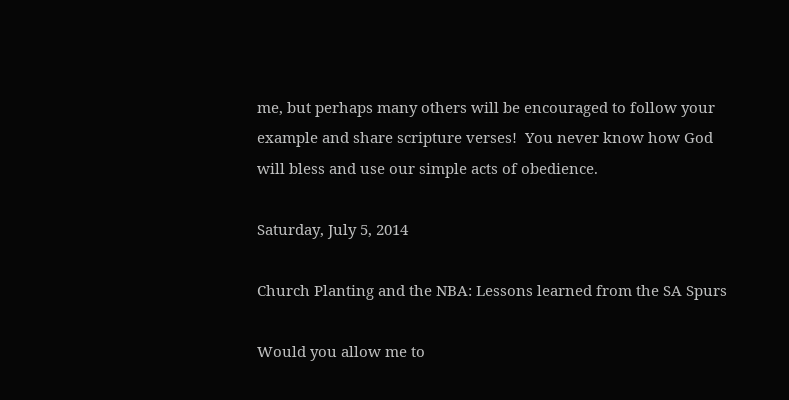me, but perhaps many others will be encouraged to follow your example and share scripture verses!  You never know how God will bless and use our simple acts of obedience.

Saturday, July 5, 2014

Church Planting and the NBA: Lessons learned from the SA Spurs

Would you allow me to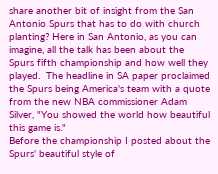share another bit of insight from the San Antonio Spurs that has to do with church planting? Here in San Antonio, as you can imagine, all the talk has been about the Spurs fifth championship and how well they played.  The headline in SA paper proclaimed the Spurs being America's team with a quote from the new NBA commissioner Adam Silver, "You showed the world how beautiful this game is."
Before the championship I posted about the Spurs' beautiful style of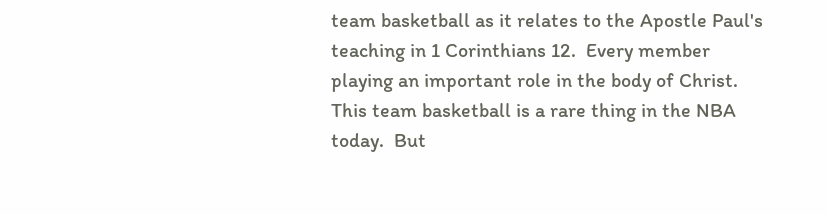team basketball as it relates to the Apostle Paul's teaching in 1 Corinthians 12.  Every member playing an important role in the body of Christ.  This team basketball is a rare thing in the NBA today.  But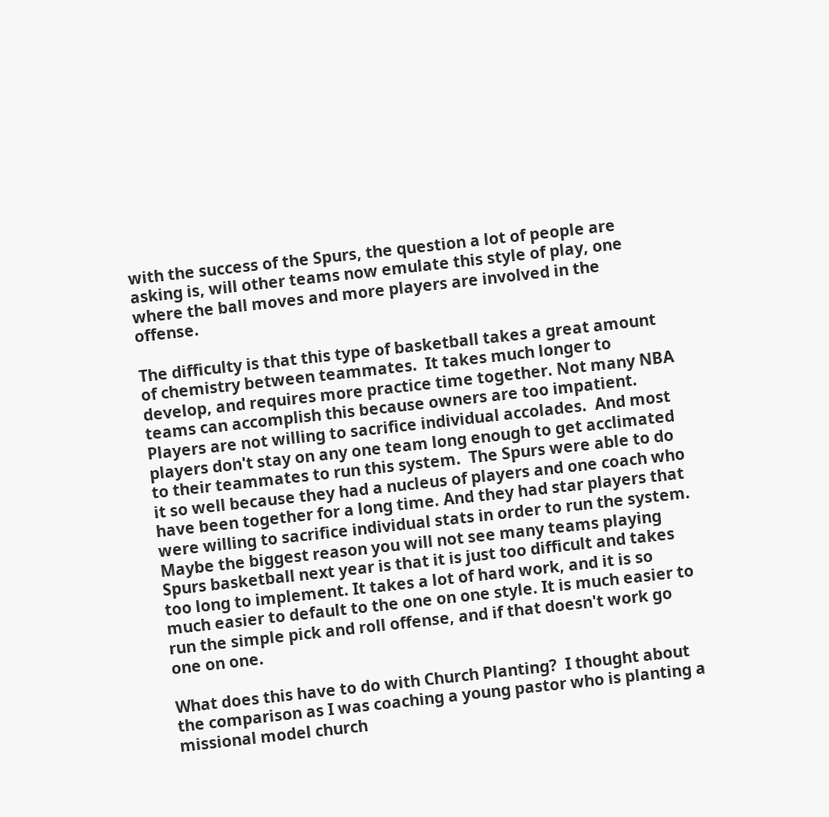with the success of the Spurs, the question a lot of people are asking is, will other teams now emulate this style of play, one where the ball moves and more players are involved in the offense.

The difficulty is that this type of basketball takes a great amount of chemistry between teammates.  It takes much longer to develop, and requires more practice time together. Not many NBA teams can accomplish this because owners are too impatient. Players are not willing to sacrifice individual accolades.  And most players don't stay on any one team long enough to get acclimated to their teammates to run this system.  The Spurs were able to do it so well because they had a nucleus of players and one coach who have been together for a long time. And they had star players that were willing to sacrifice individual stats in order to run the system.
Maybe the biggest reason you will not see many teams playing Spurs basketball next year is that it is just too difficult and takes too long to implement. It takes a lot of hard work, and it is so much easier to default to the one on one style. It is much easier to run the simple pick and roll offense, and if that doesn't work go one on one.

What does this have to do with Church Planting?  I thought about the comparison as I was coaching a young pastor who is planting a missional model church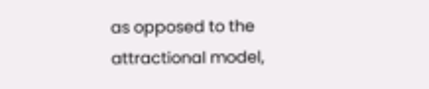as opposed to the attractional model,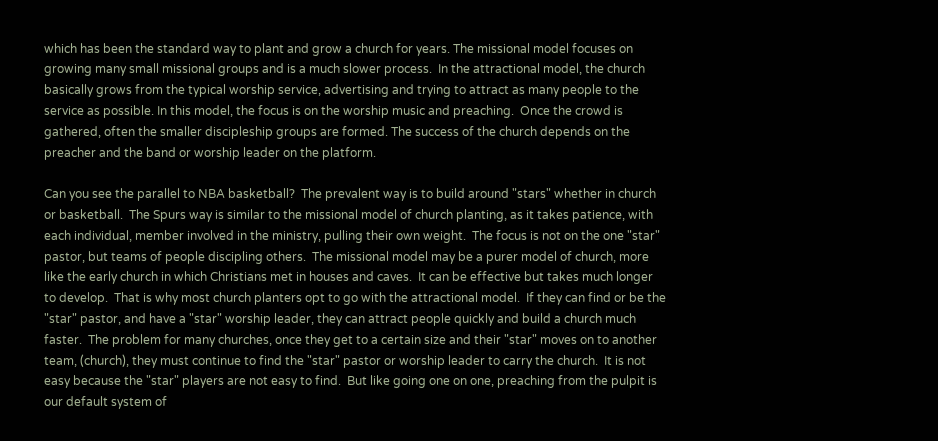which has been the standard way to plant and grow a church for years. The missional model focuses on growing many small missional groups and is a much slower process.  In the attractional model, the church basically grows from the typical worship service, advertising and trying to attract as many people to the service as possible. In this model, the focus is on the worship music and preaching.  Once the crowd is gathered, often the smaller discipleship groups are formed. The success of the church depends on the preacher and the band or worship leader on the platform.

Can you see the parallel to NBA basketball?  The prevalent way is to build around "stars" whether in church or basketball.  The Spurs way is similar to the missional model of church planting, as it takes patience, with each individual, member involved in the ministry, pulling their own weight.  The focus is not on the one "star" pastor, but teams of people discipling others.  The missional model may be a purer model of church, more like the early church in which Christians met in houses and caves.  It can be effective but takes much longer to develop.  That is why most church planters opt to go with the attractional model.  If they can find or be the "star" pastor, and have a "star" worship leader, they can attract people quickly and build a church much faster.  The problem for many churches, once they get to a certain size and their "star" moves on to another team, (church), they must continue to find the "star" pastor or worship leader to carry the church.  It is not easy because the "star" players are not easy to find.  But like going one on one, preaching from the pulpit is our default system of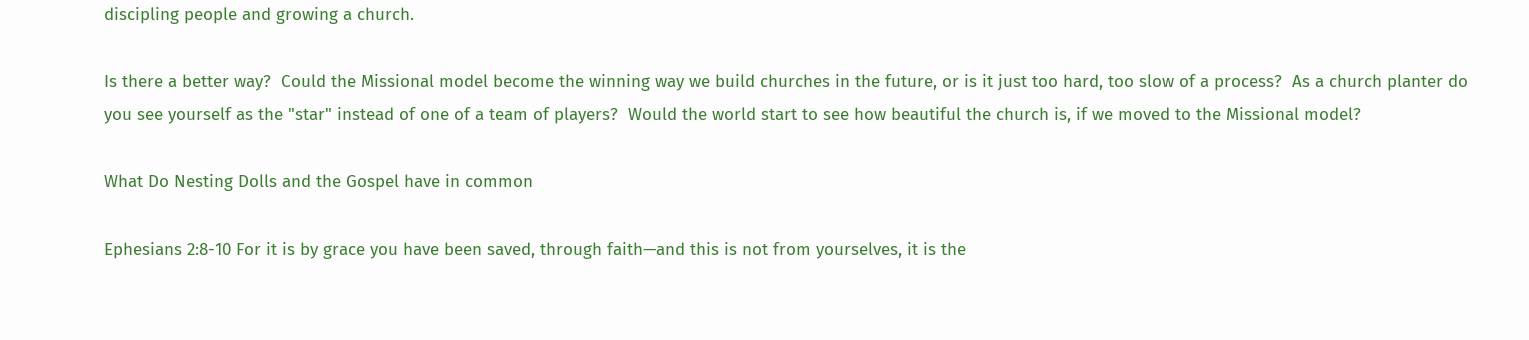discipling people and growing a church.

Is there a better way?  Could the Missional model become the winning way we build churches in the future, or is it just too hard, too slow of a process?  As a church planter do you see yourself as the "star" instead of one of a team of players?  Would the world start to see how beautiful the church is, if we moved to the Missional model?

What Do Nesting Dolls and the Gospel have in common

Ephesians 2:8-10 For it is by grace you have been saved, through faith—and this is not from yourselves, it is the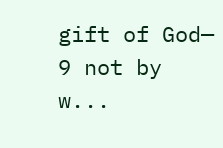gift of God— 9 not by w...